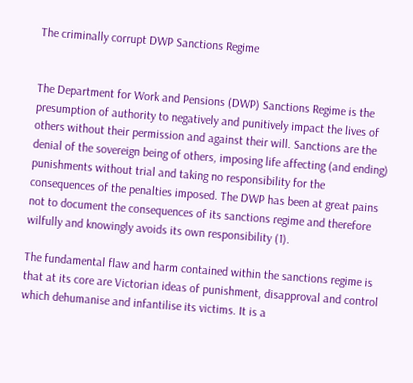The criminally corrupt DWP Sanctions Regime


The Department for Work and Pensions (DWP) Sanctions Regime is the presumption of authority to negatively and punitively impact the lives of others without their permission and against their will. Sanctions are the denial of the sovereign being of others, imposing life affecting (and ending) punishments without trial and taking no responsibility for the consequences of the penalties imposed. The DWP has been at great pains not to document the consequences of its sanctions regime and therefore wilfully and knowingly avoids its own responsibility (1).

The fundamental flaw and harm contained within the sanctions regime is that at its core are Victorian ideas of punishment, disapproval and control which dehumanise and infantilise its victims. It is a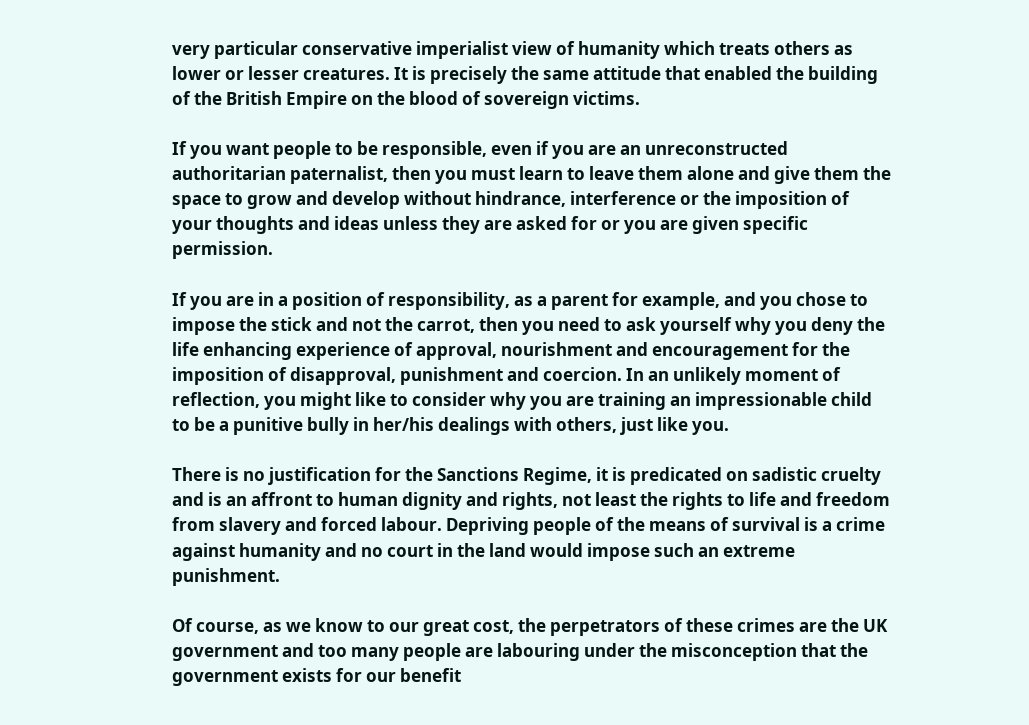very particular conservative imperialist view of humanity which treats others as lower or lesser creatures. It is precisely the same attitude that enabled the building of the British Empire on the blood of sovereign victims.

If you want people to be responsible, even if you are an unreconstructed authoritarian paternalist, then you must learn to leave them alone and give them the space to grow and develop without hindrance, interference or the imposition of your thoughts and ideas unless they are asked for or you are given specific permission.

If you are in a position of responsibility, as a parent for example, and you chose to impose the stick and not the carrot, then you need to ask yourself why you deny the life enhancing experience of approval, nourishment and encouragement for the imposition of disapproval, punishment and coercion. In an unlikely moment of reflection, you might like to consider why you are training an impressionable child to be a punitive bully in her/his dealings with others, just like you.

There is no justification for the Sanctions Regime, it is predicated on sadistic cruelty and is an affront to human dignity and rights, not least the rights to life and freedom from slavery and forced labour. Depriving people of the means of survival is a crime against humanity and no court in the land would impose such an extreme punishment.

Of course, as we know to our great cost, the perpetrators of these crimes are the UK government and too many people are labouring under the misconception that the government exists for our benefit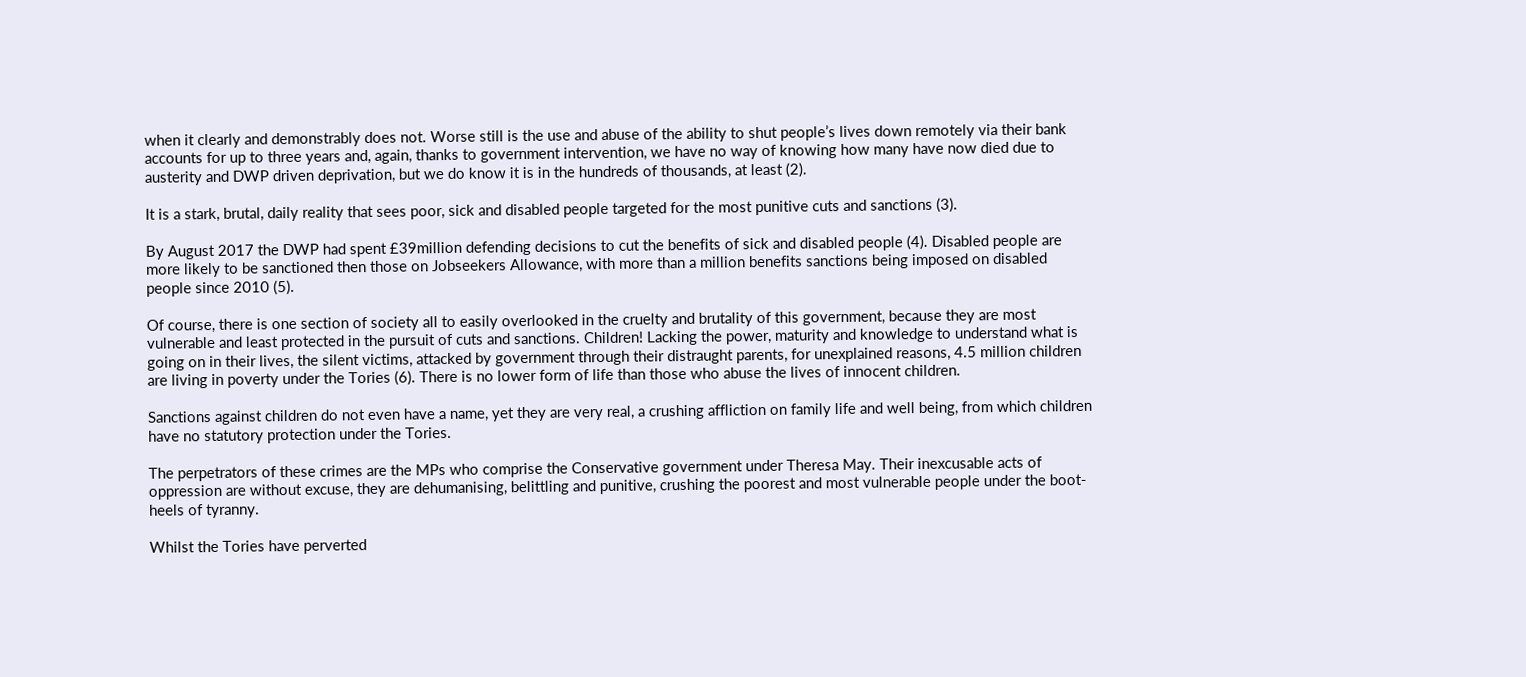when it clearly and demonstrably does not. Worse still is the use and abuse of the ability to shut people’s lives down remotely via their bank accounts for up to three years and, again, thanks to government intervention, we have no way of knowing how many have now died due to austerity and DWP driven deprivation, but we do know it is in the hundreds of thousands, at least (2).

It is a stark, brutal, daily reality that sees poor, sick and disabled people targeted for the most punitive cuts and sanctions (3).

By August 2017 the DWP had spent £39million defending decisions to cut the benefits of sick and disabled people (4). Disabled people are more likely to be sanctioned then those on Jobseekers Allowance, with more than a million benefits sanctions being imposed on disabled people since 2010 (5).

Of course, there is one section of society all to easily overlooked in the cruelty and brutality of this government, because they are most vulnerable and least protected in the pursuit of cuts and sanctions. Children! Lacking the power, maturity and knowledge to understand what is going on in their lives, the silent victims, attacked by government through their distraught parents, for unexplained reasons, 4.5 million children are living in poverty under the Tories (6). There is no lower form of life than those who abuse the lives of innocent children.

Sanctions against children do not even have a name, yet they are very real, a crushing affliction on family life and well being, from which children have no statutory protection under the Tories.

The perpetrators of these crimes are the MPs who comprise the Conservative government under Theresa May. Their inexcusable acts of oppression are without excuse, they are dehumanising, belittling and punitive, crushing the poorest and most vulnerable people under the boot-heels of tyranny.

Whilst the Tories have perverted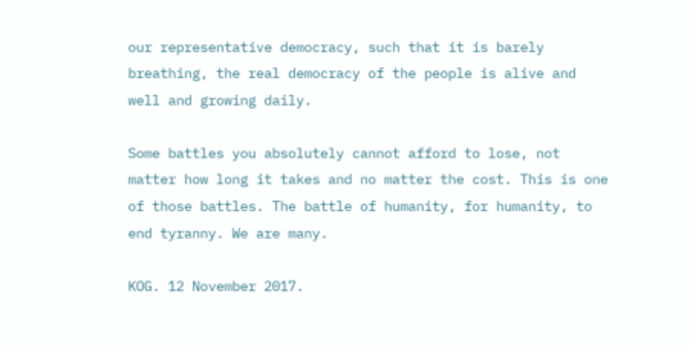our representative democracy, such that it is barely breathing, the real democracy of the people is alive and well and growing daily.

Some battles you absolutely cannot afford to lose, not matter how long it takes and no matter the cost. This is one of those battles. The battle of humanity, for humanity, to end tyranny. We are many.

KOG. 12 November 2017.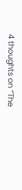4 thoughts on “The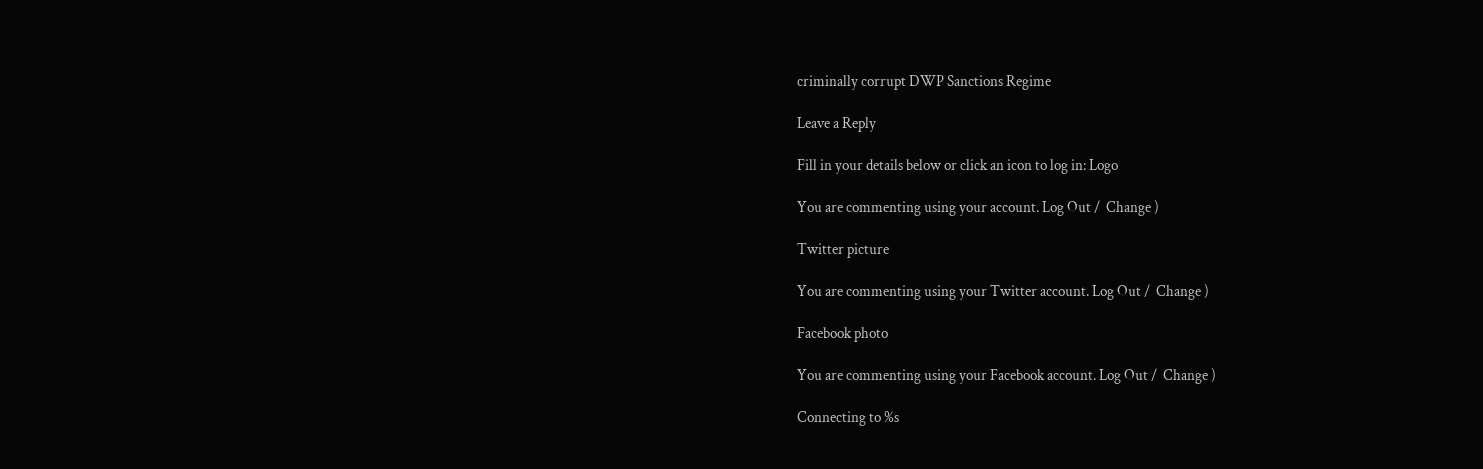criminally corrupt DWP Sanctions Regime

Leave a Reply

Fill in your details below or click an icon to log in: Logo

You are commenting using your account. Log Out /  Change )

Twitter picture

You are commenting using your Twitter account. Log Out /  Change )

Facebook photo

You are commenting using your Facebook account. Log Out /  Change )

Connecting to %s